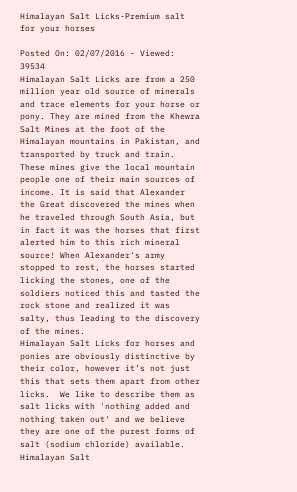Himalayan Salt Licks-Premium salt for your horses

Posted On: 02/07/2016 - Viewed: 39534
Himalayan Salt Licks are from a 250 million year old source of minerals and trace elements for your horse or pony. They are mined from the Khewra Salt Mines at the foot of the Himalayan mountains in Pakistan, and transported by truck and train. These mines give the local mountain people one of their main sources of income. It is said that Alexander the Great discovered the mines when he traveled through South Asia, but in fact it was the horses that first alerted him to this rich mineral source! When Alexander's army stopped to rest, the horses started licking the stones, one of the soldiers noticed this and tasted the rock stone and realized it was salty, thus leading to the discovery of the mines.
Himalayan Salt Licks for horses and ponies are obviously distinctive by their color, however it’s not just this that sets them apart from other licks.  We like to describe them as salt licks with 'nothing added and nothing taken out' and we believe they are one of the purest forms of salt (sodium chloride) available.
Himalayan Salt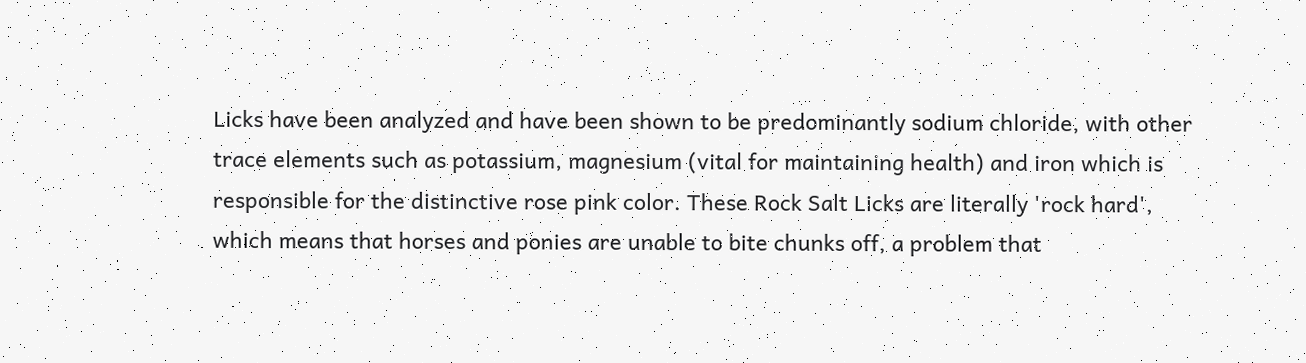Licks have been analyzed and have been shown to be predominantly sodium chloride, with other trace elements such as potassium, magnesium (vital for maintaining health) and iron which is responsible for the distinctive rose pink color. These Rock Salt Licks are literally 'rock hard', which means that horses and ponies are unable to bite chunks off, a problem that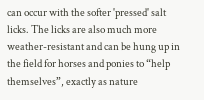can occur with the softer 'pressed' salt licks. The licks are also much more weather-resistant and can be hung up in the field for horses and ponies to “help themselves”, exactly as nature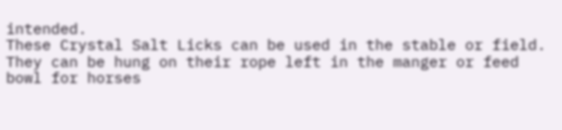intended.
These Crystal Salt Licks can be used in the stable or field.  They can be hung on their rope left in the manger or feed bowl for horses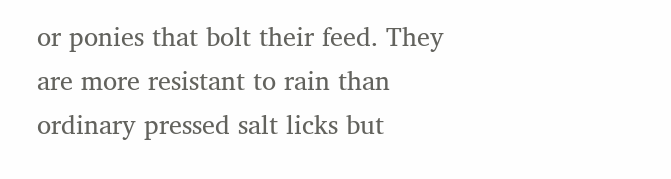or ponies that bolt their feed. They are more resistant to rain than ordinary pressed salt licks but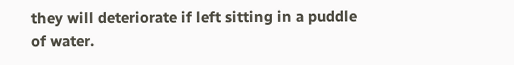they will deteriorate if left sitting in a puddle of water.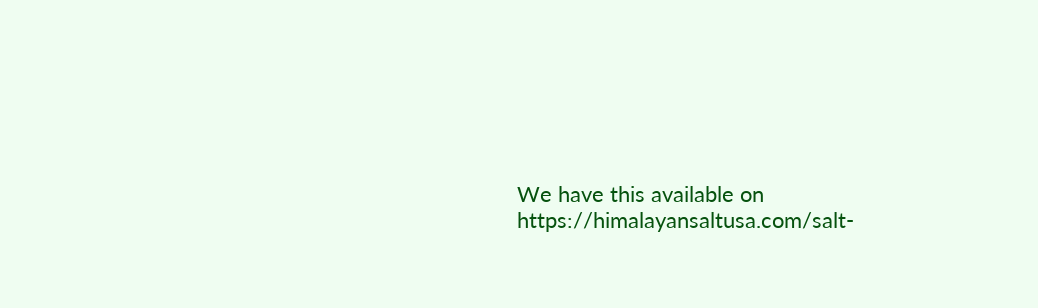We have this available on https://himalayansaltusa.com/salt-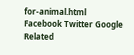for-animal.html
Facebook Twitter Google
Related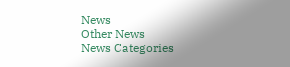News
Other News
News Categories